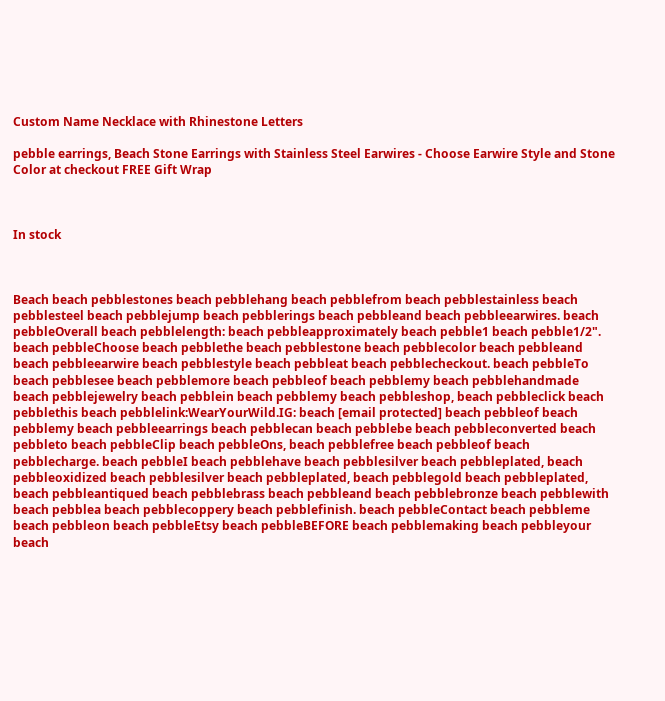Custom Name Necklace with Rhinestone Letters

pebble earrings, Beach Stone Earrings with Stainless Steel Earwires - Choose Earwire Style and Stone Color at checkout FREE Gift Wrap



In stock



Beach beach pebblestones beach pebblehang beach pebblefrom beach pebblestainless beach pebblesteel beach pebblejump beach pebblerings beach pebbleand beach pebbleearwires. beach pebbleOverall beach pebblelength: beach pebbleapproximately beach pebble1 beach pebble1/2". beach pebbleChoose beach pebblethe beach pebblestone beach pebblecolor beach pebbleand beach pebbleearwire beach pebblestyle beach pebbleat beach pebblecheckout. beach pebbleTo beach pebblesee beach pebblemore beach pebbleof beach pebblemy beach pebblehandmade beach pebblejewelry beach pebblein beach pebblemy beach pebbleshop, beach pebbleclick beach pebblethis beach pebblelink:WearYourWild.IG: beach [email protected] beach pebbleof beach pebblemy beach pebbleearrings beach pebblecan beach pebblebe beach pebbleconverted beach pebbleto beach pebbleClip beach pebbleOns, beach pebblefree beach pebbleof beach pebblecharge. beach pebbleI beach pebblehave beach pebblesilver beach pebbleplated, beach pebbleoxidized beach pebblesilver beach pebbleplated, beach pebblegold beach pebbleplated, beach pebbleantiqued beach pebblebrass beach pebbleand beach pebblebronze beach pebblewith beach pebblea beach pebblecoppery beach pebblefinish. beach pebbleContact beach pebbleme beach pebbleon beach pebbleEtsy beach pebbleBEFORE beach pebblemaking beach pebbleyour beach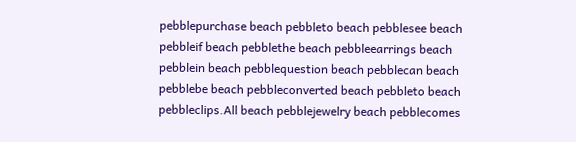pebblepurchase beach pebbleto beach pebblesee beach pebbleif beach pebblethe beach pebbleearrings beach pebblein beach pebblequestion beach pebblecan beach pebblebe beach pebbleconverted beach pebbleto beach pebbleclips.All beach pebblejewelry beach pebblecomes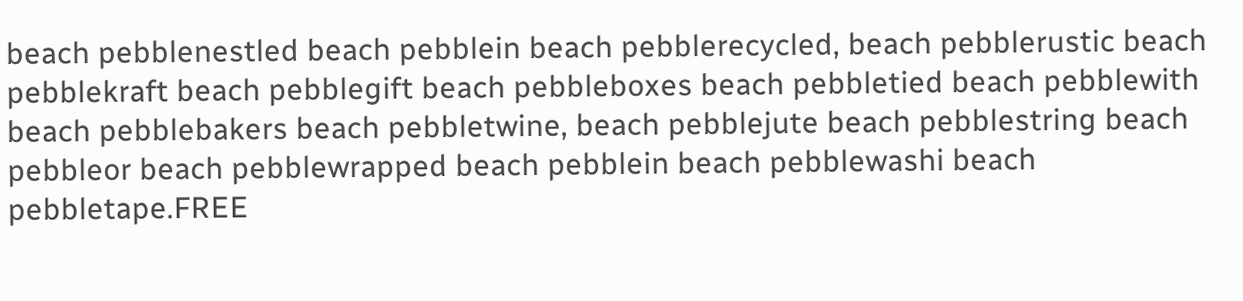beach pebblenestled beach pebblein beach pebblerecycled, beach pebblerustic beach pebblekraft beach pebblegift beach pebbleboxes beach pebbletied beach pebblewith beach pebblebakers beach pebbletwine, beach pebblejute beach pebblestring beach pebbleor beach pebblewrapped beach pebblein beach pebblewashi beach pebbletape.FREE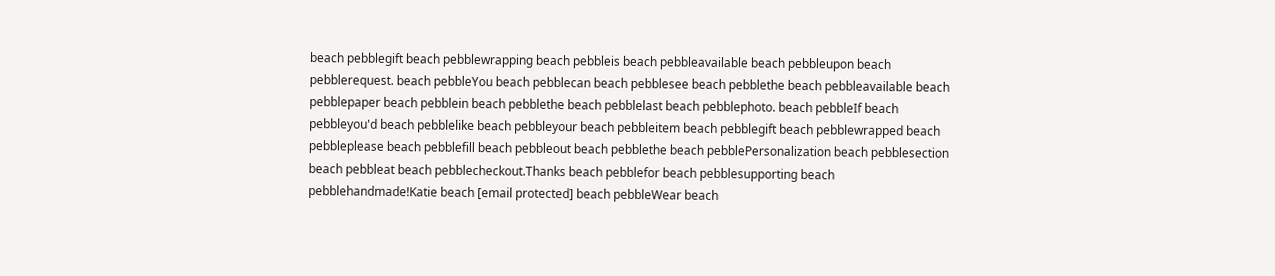beach pebblegift beach pebblewrapping beach pebbleis beach pebbleavailable beach pebbleupon beach pebblerequest. beach pebbleYou beach pebblecan beach pebblesee beach pebblethe beach pebbleavailable beach pebblepaper beach pebblein beach pebblethe beach pebblelast beach pebblephoto. beach pebbleIf beach pebbleyou'd beach pebblelike beach pebbleyour beach pebbleitem beach pebblegift beach pebblewrapped beach pebbleplease beach pebblefill beach pebbleout beach pebblethe beach pebblePersonalization beach pebblesection beach pebbleat beach pebblecheckout.Thanks beach pebblefor beach pebblesupporting beach pebblehandmade!Katie beach [email protected] beach pebbleWear beach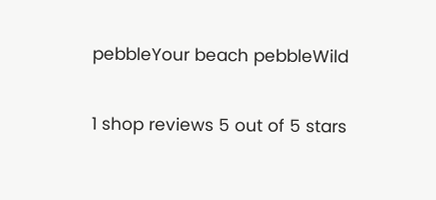pebbleYour beach pebbleWild

1 shop reviews 5 out of 5 stars